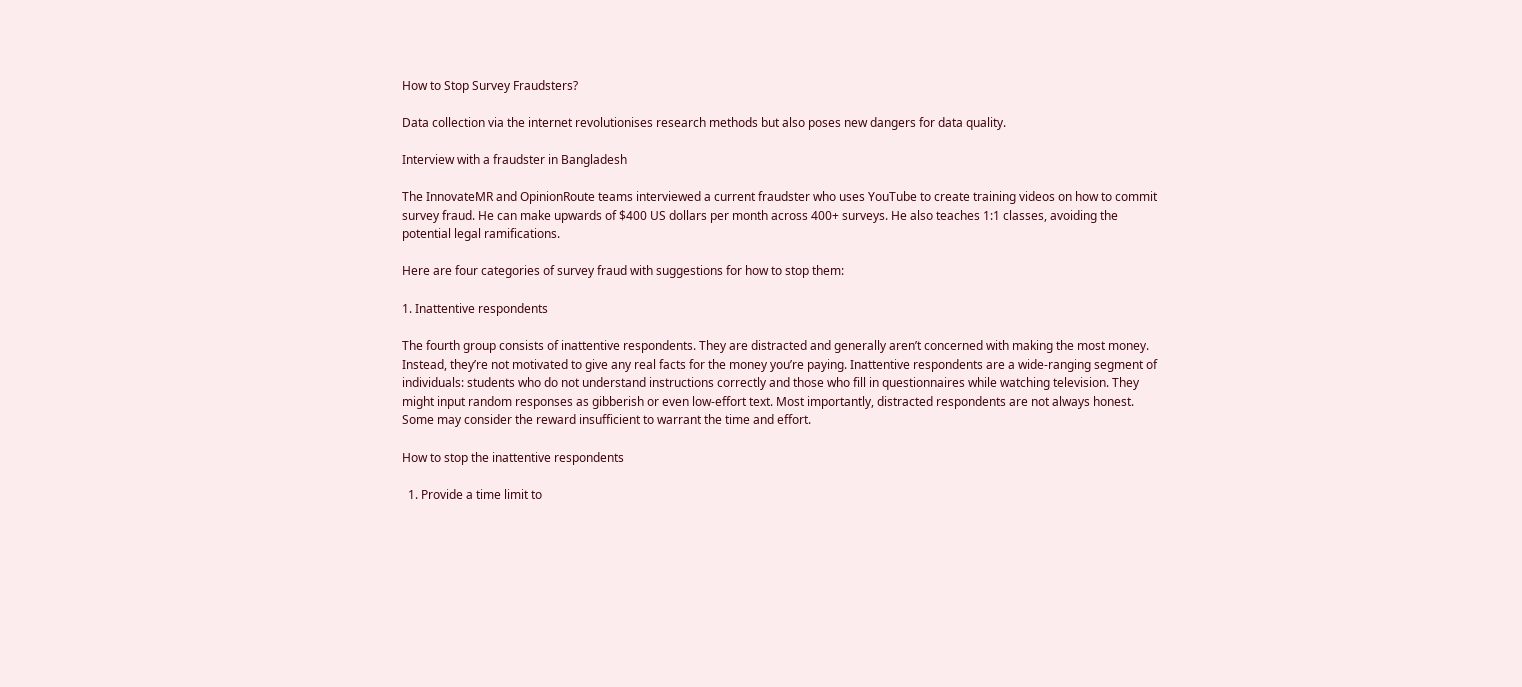How to Stop Survey Fraudsters?

Data collection via the internet revolutionises research methods but also poses new dangers for data quality.

Interview with a fraudster in Bangladesh

The InnovateMR and OpinionRoute teams interviewed a current fraudster who uses YouTube to create training videos on how to commit survey fraud. He can make upwards of $400 US dollars per month across 400+ surveys. He also teaches 1:1 classes, avoiding the potential legal ramifications.

Here are four categories of survey fraud with suggestions for how to stop them:

1. Inattentive respondents

The fourth group consists of inattentive respondents. They are distracted and generally aren’t concerned with making the most money. Instead, they’re not motivated to give any real facts for the money you’re paying. Inattentive respondents are a wide-ranging segment of individuals: students who do not understand instructions correctly and those who fill in questionnaires while watching television. They might input random responses as gibberish or even low-effort text. Most importantly, distracted respondents are not always honest. Some may consider the reward insufficient to warrant the time and effort.

How to stop the inattentive respondents

  1. Provide a time limit to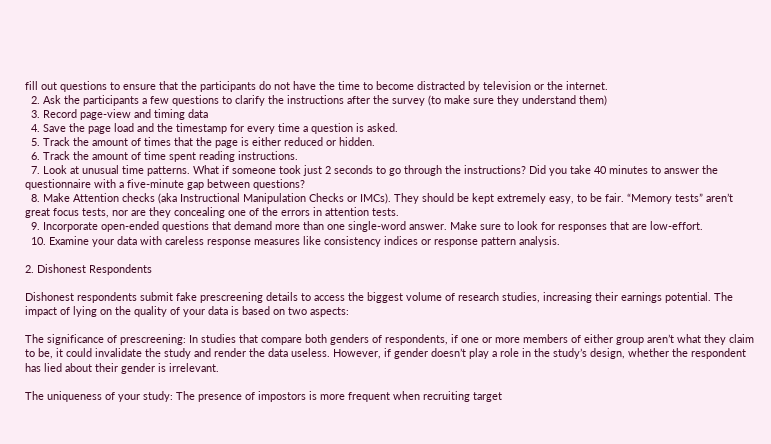fill out questions to ensure that the participants do not have the time to become distracted by television or the internet.
  2. Ask the participants a few questions to clarify the instructions after the survey (to make sure they understand them)
  3. Record page-view and timing data
  4. Save the page load and the timestamp for every time a question is asked.
  5. Track the amount of times that the page is either reduced or hidden.
  6. Track the amount of time spent reading instructions.
  7. Look at unusual time patterns. What if someone took just 2 seconds to go through the instructions? Did you take 40 minutes to answer the questionnaire with a five-minute gap between questions?
  8. Make Attention checks (aka Instructional Manipulation Checks or IMCs). They should be kept extremely easy, to be fair. “Memory tests” aren’t great focus tests, nor are they concealing one of the errors in attention tests.
  9. Incorporate open-ended questions that demand more than one single-word answer. Make sure to look for responses that are low-effort.
  10. Examine your data with careless response measures like consistency indices or response pattern analysis.

2. Dishonest Respondents

Dishonest respondents submit fake prescreening details to access the biggest volume of research studies, increasing their earnings potential. The impact of lying on the quality of your data is based on two aspects:

The significance of prescreening: In studies that compare both genders of respondents, if one or more members of either group aren’t what they claim to be, it could invalidate the study and render the data useless. However, if gender doesn’t play a role in the study’s design, whether the respondent has lied about their gender is irrelevant.

The uniqueness of your study: The presence of impostors is more frequent when recruiting target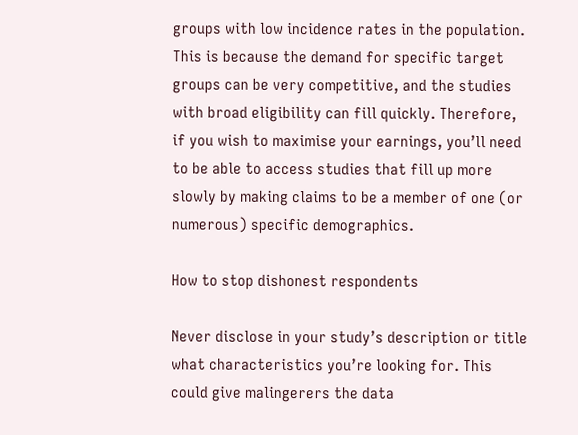groups with low incidence rates in the population. This is because the demand for specific target groups can be very competitive, and the studies with broad eligibility can fill quickly. Therefore, if you wish to maximise your earnings, you’ll need to be able to access studies that fill up more slowly by making claims to be a member of one (or numerous) specific demographics.

How to stop dishonest respondents

Never disclose in your study’s description or title what characteristics you’re looking for. This could give malingerers the data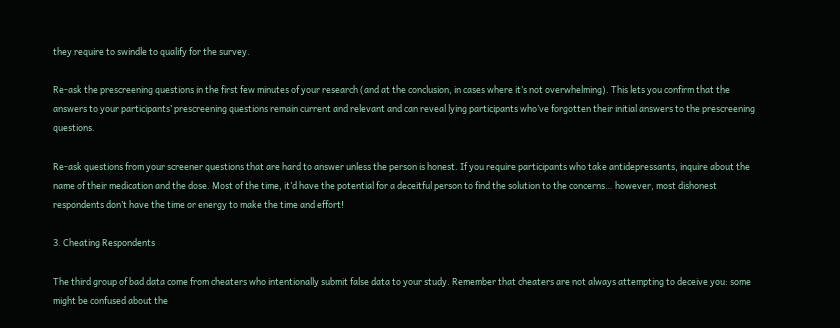they require to swindle to qualify for the survey.

Re-ask the prescreening questions in the first few minutes of your research (and at the conclusion, in cases where it’s not overwhelming). This lets you confirm that the answers to your participants’ prescreening questions remain current and relevant and can reveal lying participants who’ve forgotten their initial answers to the prescreening questions.

Re-ask questions from your screener questions that are hard to answer unless the person is honest. If you require participants who take antidepressants, inquire about the name of their medication and the dose. Most of the time, it’d have the potential for a deceitful person to find the solution to the concerns… however, most dishonest respondents don’t have the time or energy to make the time and effort!

3. Cheating Respondents

The third group of bad data come from cheaters who intentionally submit false data to your study. Remember that cheaters are not always attempting to deceive you: some might be confused about the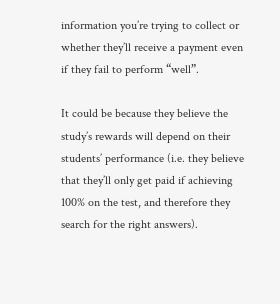information you’re trying to collect or whether they’ll receive a payment even if they fail to perform “well”.

It could be because they believe the study’s rewards will depend on their students’ performance (i.e. they believe that they’ll only get paid if achieving 100% on the test, and therefore they search for the right answers).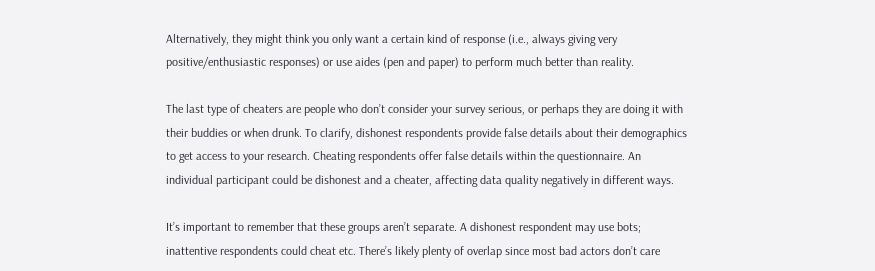Alternatively, they might think you only want a certain kind of response (i.e., always giving very positive/enthusiastic responses) or use aides (pen and paper) to perform much better than reality.

The last type of cheaters are people who don’t consider your survey serious, or perhaps they are doing it with their buddies or when drunk. To clarify, dishonest respondents provide false details about their demographics to get access to your research. Cheating respondents offer false details within the questionnaire. An individual participant could be dishonest and a cheater, affecting data quality negatively in different ways.

It’s important to remember that these groups aren’t separate. A dishonest respondent may use bots; inattentive respondents could cheat etc. There’s likely plenty of overlap since most bad actors don’t care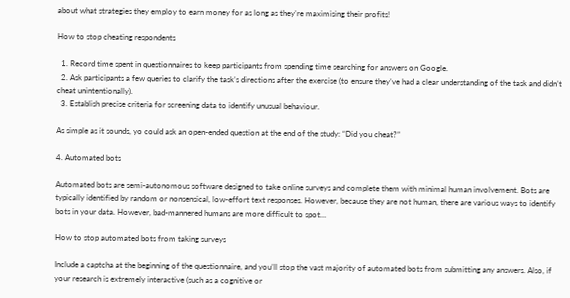about what strategies they employ to earn money for as long as they’re maximising their profits!

How to stop cheating respondents

  1. Record time spent in questionnaires to keep participants from spending time searching for answers on Google.
  2. Ask participants a few queries to clarify the task’s directions after the exercise (to ensure they’ve had a clear understanding of the task and didn’t cheat unintentionally).
  3. Establish precise criteria for screening data to identify unusual behaviour.

As simple as it sounds, yo could ask an open-ended question at the end of the study: “Did you cheat?”

4. Automated bots

Automated bots are semi-autonomous software designed to take online surveys and complete them with minimal human involvement. Bots are typically identified by random or nonsensical, low-effort text responses. However, because they are not human, there are various ways to identify bots in your data. However, bad-mannered humans are more difficult to spot…

How to stop automated bots from taking surveys

Include a captcha at the beginning of the questionnaire, and you’ll stop the vast majority of automated bots from submitting any answers. Also, if your research is extremely interactive (such as a cognitive or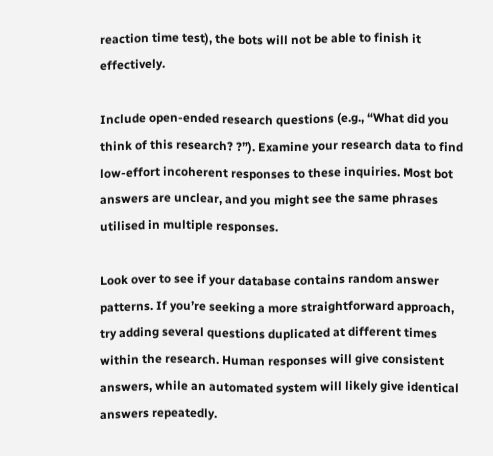reaction time test), the bots will not be able to finish it effectively.

Include open-ended research questions (e.g., “What did you think of this research? ?”). Examine your research data to find low-effort incoherent responses to these inquiries. Most bot answers are unclear, and you might see the same phrases utilised in multiple responses.

Look over to see if your database contains random answer patterns. If you’re seeking a more straightforward approach, try adding several questions duplicated at different times within the research. Human responses will give consistent answers, while an automated system will likely give identical answers repeatedly.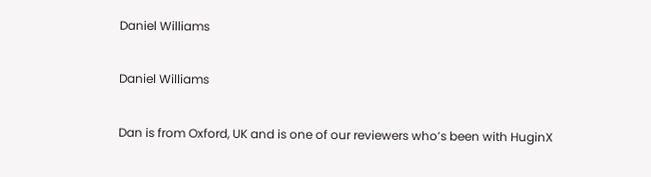Daniel Williams

Daniel Williams

Dan is from Oxford, UK and is one of our reviewers who’s been with HuginX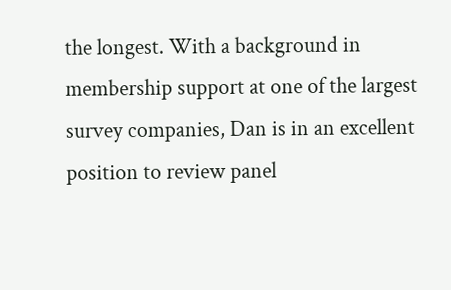the longest. With a background in membership support at one of the largest survey companies, Dan is in an excellent position to review panel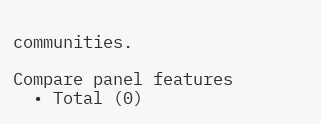communities.

Compare panel features
  • Total (0)